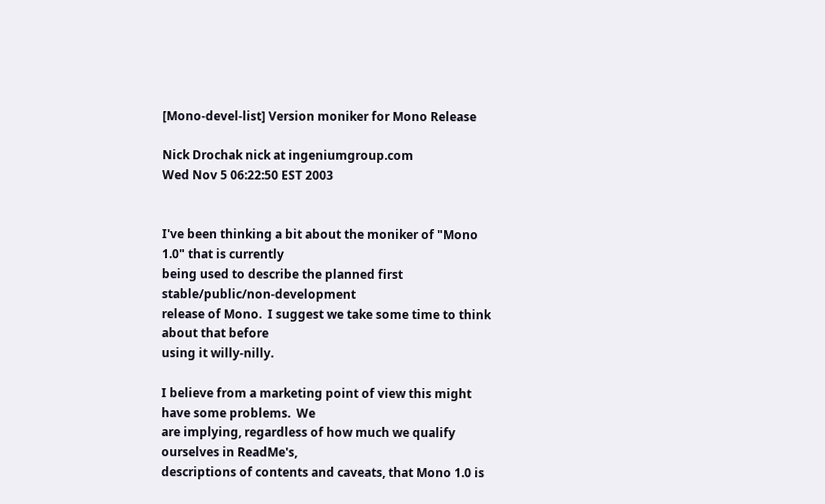[Mono-devel-list] Version moniker for Mono Release

Nick Drochak nick at ingeniumgroup.com
Wed Nov 5 06:22:50 EST 2003


I've been thinking a bit about the moniker of "Mono 1.0" that is currently
being used to describe the planned first stable/public/non-development
release of Mono.  I suggest we take some time to think about that before
using it willy-nilly.

I believe from a marketing point of view this might have some problems.  We
are implying, regardless of how much we qualify ourselves in ReadMe's,
descriptions of contents and caveats, that Mono 1.0 is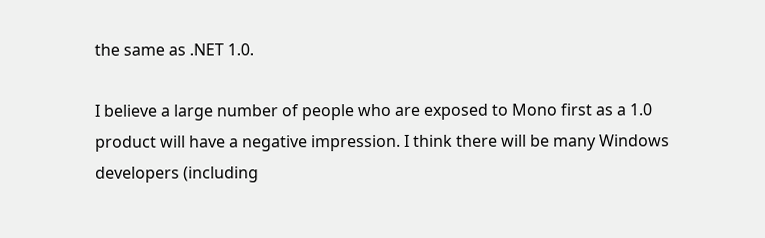the same as .NET 1.0.

I believe a large number of people who are exposed to Mono first as a 1.0
product will have a negative impression. I think there will be many Windows
developers (including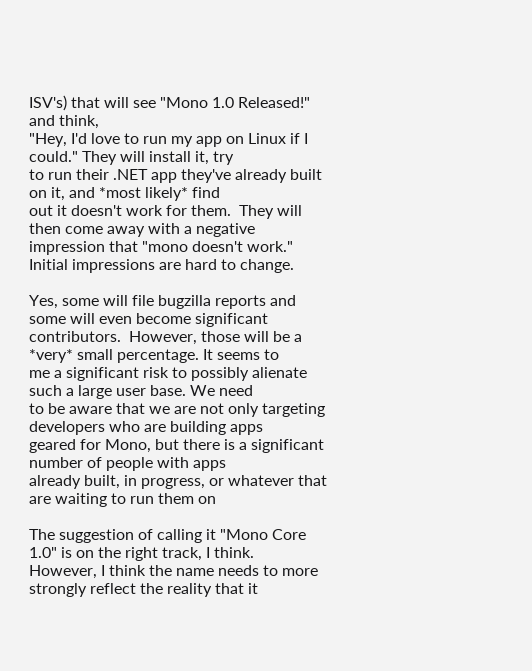ISV's) that will see "Mono 1.0 Released!" and think,
"Hey, I'd love to run my app on Linux if I could." They will install it, try
to run their .NET app they've already built on it, and *most likely* find
out it doesn't work for them.  They will then come away with a negative
impression that "mono doesn't work." Initial impressions are hard to change.

Yes, some will file bugzilla reports and some will even become significant
contributors.  However, those will be a *very* small percentage. It seems to
me a significant risk to possibly alienate such a large user base. We need
to be aware that we are not only targeting developers who are building apps
geared for Mono, but there is a significant number of people with apps
already built, in progress, or whatever that are waiting to run them on

The suggestion of calling it "Mono Core 1.0" is on the right track, I think.
However, I think the name needs to more strongly reflect the reality that it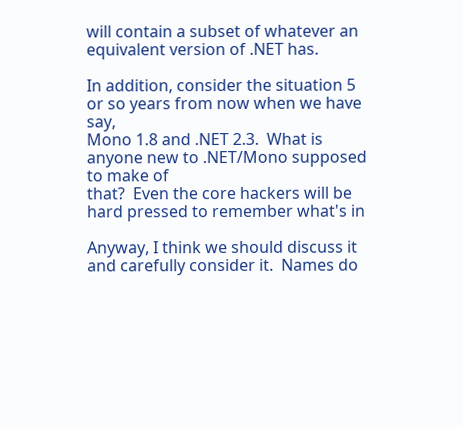will contain a subset of whatever an equivalent version of .NET has.

In addition, consider the situation 5 or so years from now when we have say,
Mono 1.8 and .NET 2.3.  What is anyone new to .NET/Mono supposed to make of
that?  Even the core hackers will be hard pressed to remember what's in

Anyway, I think we should discuss it and carefully consider it.  Names do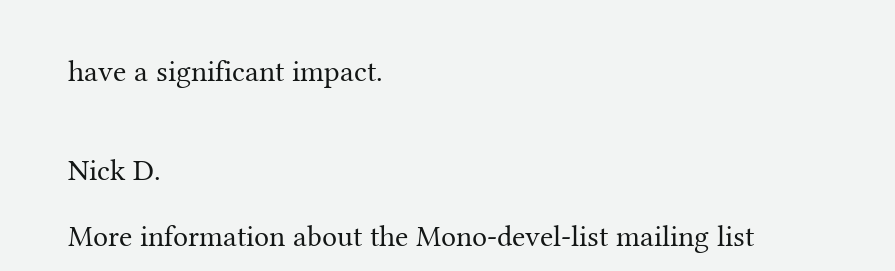have a significant impact.


Nick D.

More information about the Mono-devel-list mailing list